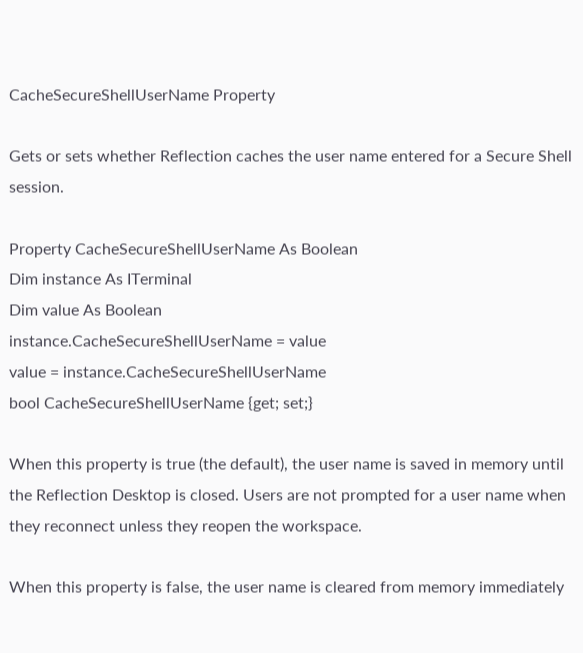CacheSecureShellUserName Property

Gets or sets whether Reflection caches the user name entered for a Secure Shell session.

Property CacheSecureShellUserName As Boolean
Dim instance As ITerminal
Dim value As Boolean
instance.CacheSecureShellUserName = value
value = instance.CacheSecureShellUserName
bool CacheSecureShellUserName {get; set;}

When this property is true (the default), the user name is saved in memory until the Reflection Desktop is closed. Users are not prompted for a user name when they reconnect unless they reopen the workspace.

When this property is false, the user name is cleared from memory immediately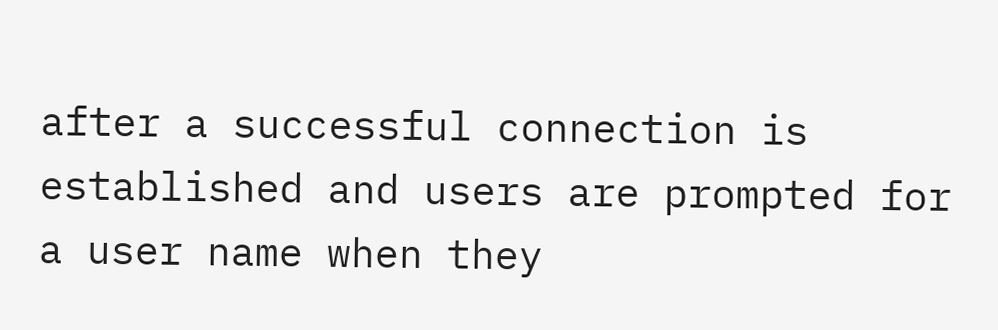after a successful connection is established and users are prompted for a user name when they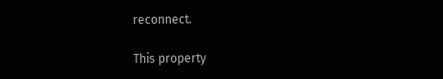reconnect.

This property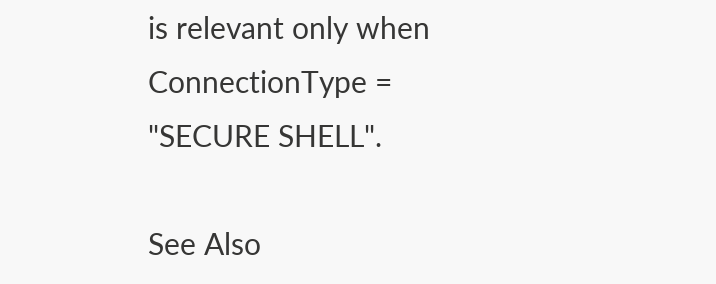is relevant only when ConnectionType = "SECURE SHELL".

See Also